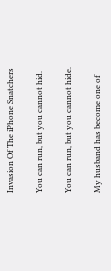Invasion Of The iPhone Snatchers

You can run, but you cannot hid.

You can run, but you cannot hide.

My husband has become one of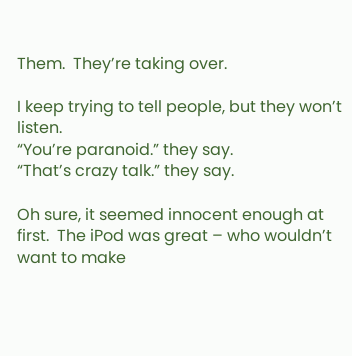Them.  They’re taking over.

I keep trying to tell people, but they won’t listen.
“You’re paranoid.” they say.
“That’s crazy talk.” they say.

Oh sure, it seemed innocent enough at first.  The iPod was great – who wouldn’t want to make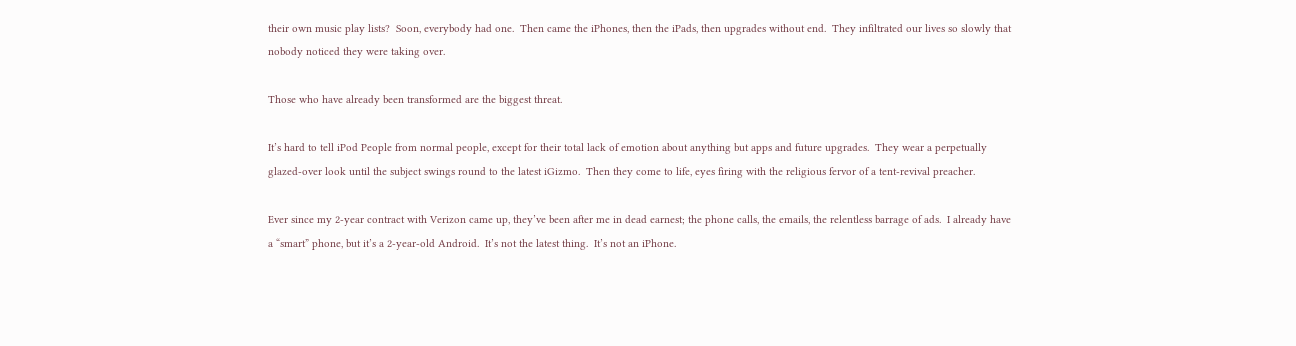their own music play lists?  Soon, everybody had one.  Then came the iPhones, then the iPads, then upgrades without end.  They infiltrated our lives so slowly that nobody noticed they were taking over.

Those who have already been transformed are the biggest threat.

It’s hard to tell iPod People from normal people, except for their total lack of emotion about anything but apps and future upgrades.  They wear a perpetually glazed-over look until the subject swings round to the latest iGizmo.  Then they come to life, eyes firing with the religious fervor of a tent-revival preacher.

Ever since my 2-year contract with Verizon came up, they’ve been after me in dead earnest; the phone calls, the emails, the relentless barrage of ads.  I already have a “smart” phone, but it’s a 2-year-old Android.  It’s not the latest thing.  It’s not an iPhone.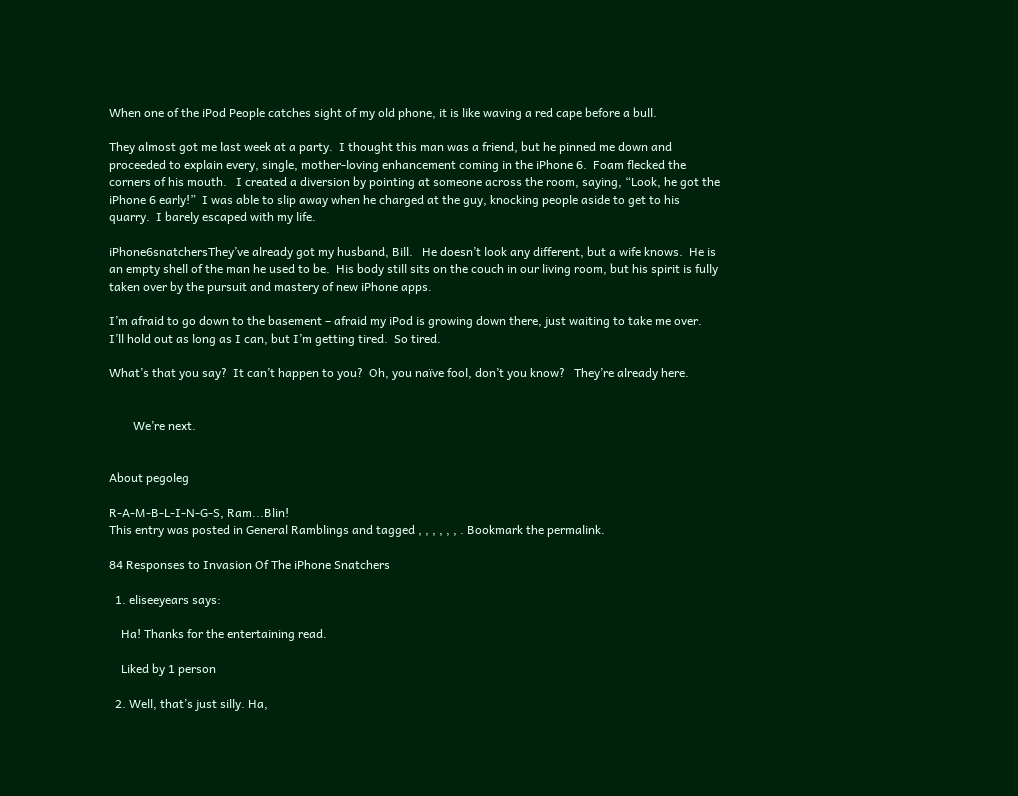When one of the iPod People catches sight of my old phone, it is like waving a red cape before a bull.

They almost got me last week at a party.  I thought this man was a friend, but he pinned me down and proceeded to explain every, single, mother-loving enhancement coming in the iPhone 6.  Foam flecked the corners of his mouth.   I created a diversion by pointing at someone across the room, saying, “Look, he got the iPhone 6 early!”  I was able to slip away when he charged at the guy, knocking people aside to get to his quarry.  I barely escaped with my life.

iPhone6snatchersThey’ve already got my husband, Bill.   He doesn’t look any different, but a wife knows.  He is an empty shell of the man he used to be.  His body still sits on the couch in our living room, but his spirit is fully taken over by the pursuit and mastery of new iPhone apps.

I’m afraid to go down to the basement – afraid my iPod is growing down there, just waiting to take me over.   I’ll hold out as long as I can, but I’m getting tired.  So tired.

What’s that you say?  It can’t happen to you?  Oh, you naïve fool, don’t you know?   They’re already here.


        We’re next.


About pegoleg

R-A-M-B-L-I-N-G-S, Ram...Blin!
This entry was posted in General Ramblings and tagged , , , , , , . Bookmark the permalink.

84 Responses to Invasion Of The iPhone Snatchers

  1. eliseeyears says:

    Ha! Thanks for the entertaining read.

    Liked by 1 person

  2. Well, that’s just silly. Ha,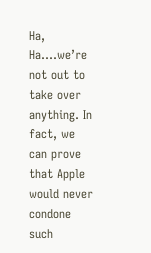Ha, Ha….we’re not out to take over anything. In fact, we can prove that Apple would never condone such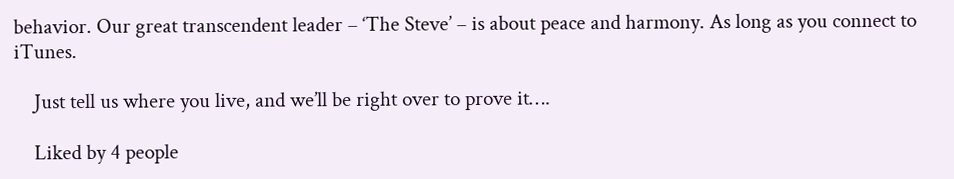behavior. Our great transcendent leader – ‘The Steve’ – is about peace and harmony. As long as you connect to iTunes.

    Just tell us where you live, and we’ll be right over to prove it….

    Liked by 4 people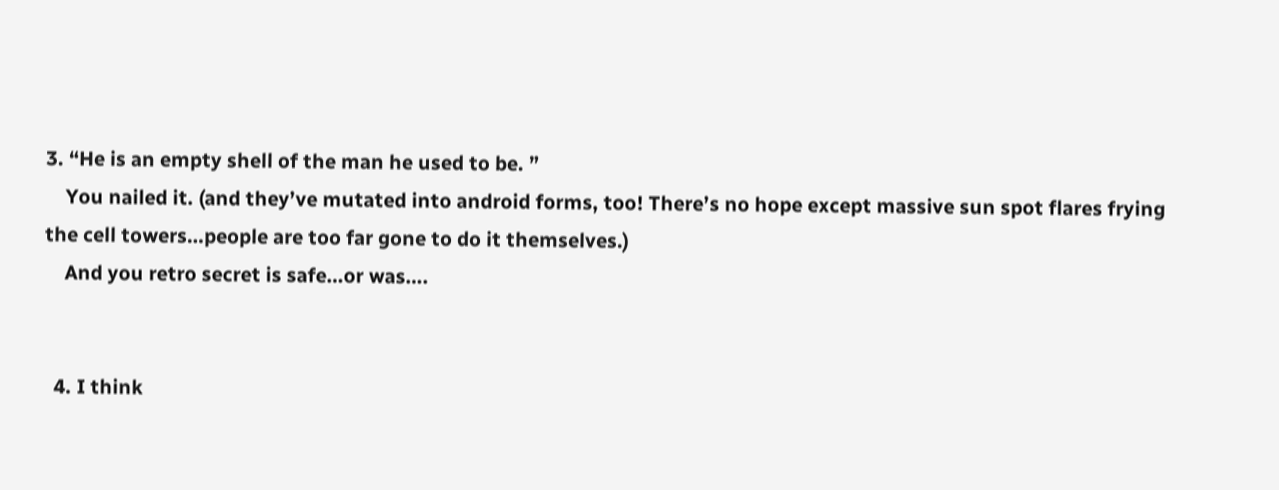3. “He is an empty shell of the man he used to be. ”
    You nailed it. (and they’ve mutated into android forms, too! There’s no hope except massive sun spot flares frying the cell towers…people are too far gone to do it themselves.)
    And you retro secret is safe…or was….


  4. I think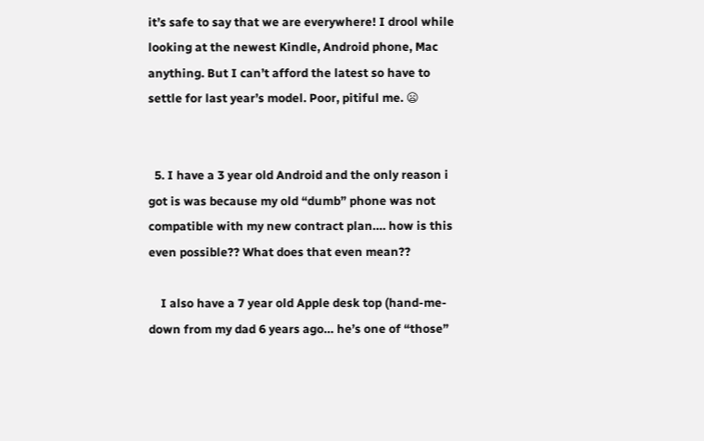it’s safe to say that we are everywhere! I drool while looking at the newest Kindle, Android phone, Mac anything. But I can’t afford the latest so have to settle for last year’s model. Poor, pitiful me. 😦


  5. I have a 3 year old Android and the only reason i got is was because my old “dumb” phone was not compatible with my new contract plan…. how is this even possible?? What does that even mean??

    I also have a 7 year old Apple desk top (hand-me-down from my dad 6 years ago… he’s one of “those”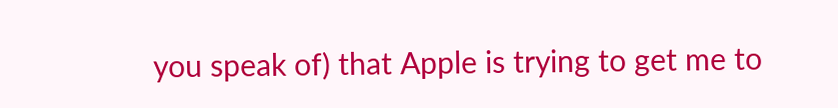you speak of) that Apple is trying to get me to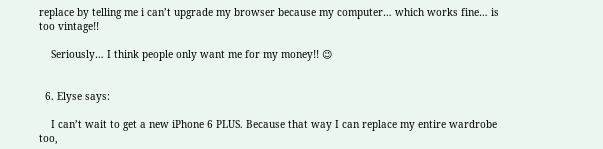replace by telling me i can’t upgrade my browser because my computer… which works fine… is too vintage!!

    Seriously… I think people only want me for my money!! 😉


  6. Elyse says:

    I can’t wait to get a new iPhone 6 PLUS. Because that way I can replace my entire wardrobe too,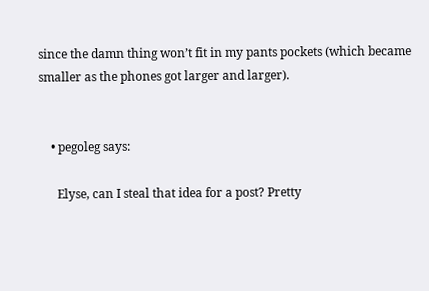since the damn thing won’t fit in my pants pockets (which became smaller as the phones got larger and larger).


    • pegoleg says:

      Elyse, can I steal that idea for a post? Pretty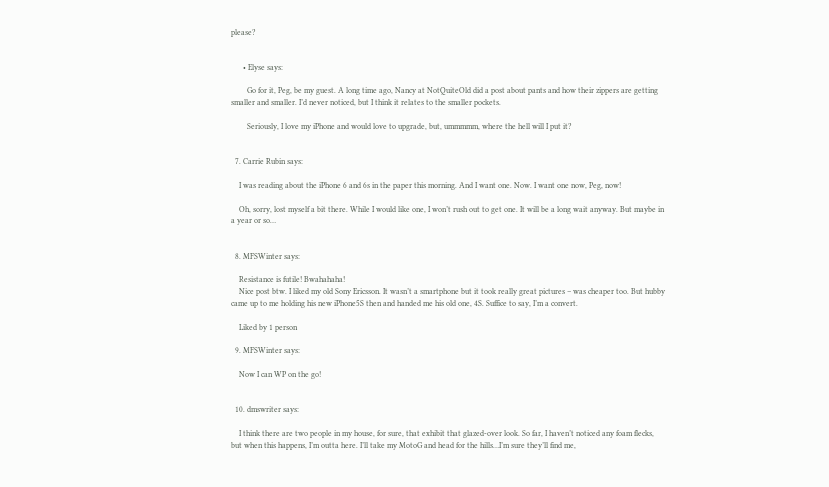please?


      • Elyse says:

        Go for it, Peg, be my guest. A long time ago, Nancy at NotQuiteOld did a post about pants and how their zippers are getting smaller and smaller. I’d never noticed, but I think it relates to the smaller pockets.

        Seriously, I love my iPhone and would love to upgrade, but, ummmmm, where the hell will I put it?


  7. Carrie Rubin says:

    I was reading about the iPhone 6 and 6s in the paper this morning. And I want one. Now. I want one now, Peg, now!

    Oh, sorry, lost myself a bit there. While I would like one, I won’t rush out to get one. It will be a long wait anyway. But maybe in a year or so…


  8. MFSWinter says:

    Resistance is futile! Bwahahaha!
    Nice post btw. I liked my old Sony Ericsson. It wasn’t a smartphone but it took really great pictures – was cheaper too. But hubby came up to me holding his new iPhone5S then and handed me his old one, 4S. Suffice to say, I’m a convert.

    Liked by 1 person

  9. MFSWinter says:

    Now I can WP on the go!


  10. dmswriter says:

    I think there are two people in my house, for sure, that exhibit that glazed-over look. So far, I haven’t noticed any foam flecks, but when this happens, I’m outta here. I’ll take my MotoG and head for the hills…I’m sure they’ll find me,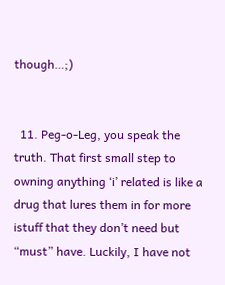though…;)


  11. Peg-o-Leg, you speak the truth. That first small step to owning anything ‘i’ related is like a drug that lures them in for more istuff that they don’t need but “must” have. Luckily, I have not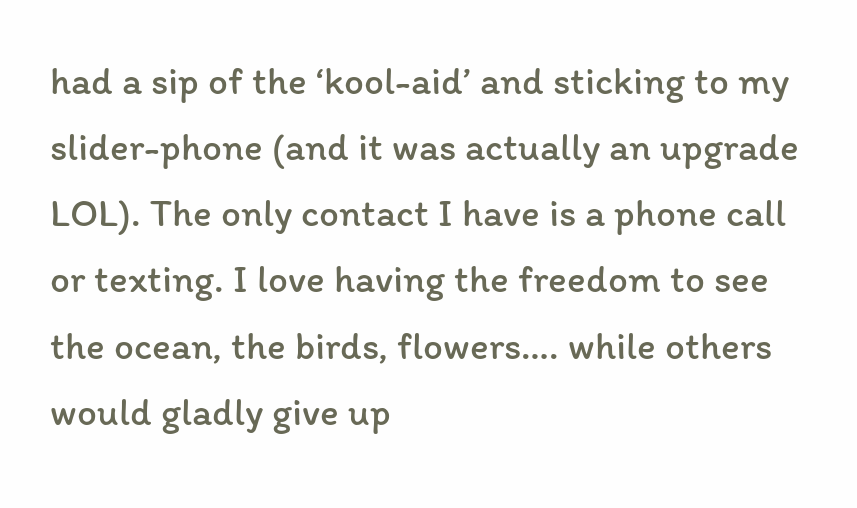had a sip of the ‘kool-aid’ and sticking to my slider-phone (and it was actually an upgrade LOL). The only contact I have is a phone call or texting. I love having the freedom to see the ocean, the birds, flowers…. while others would gladly give up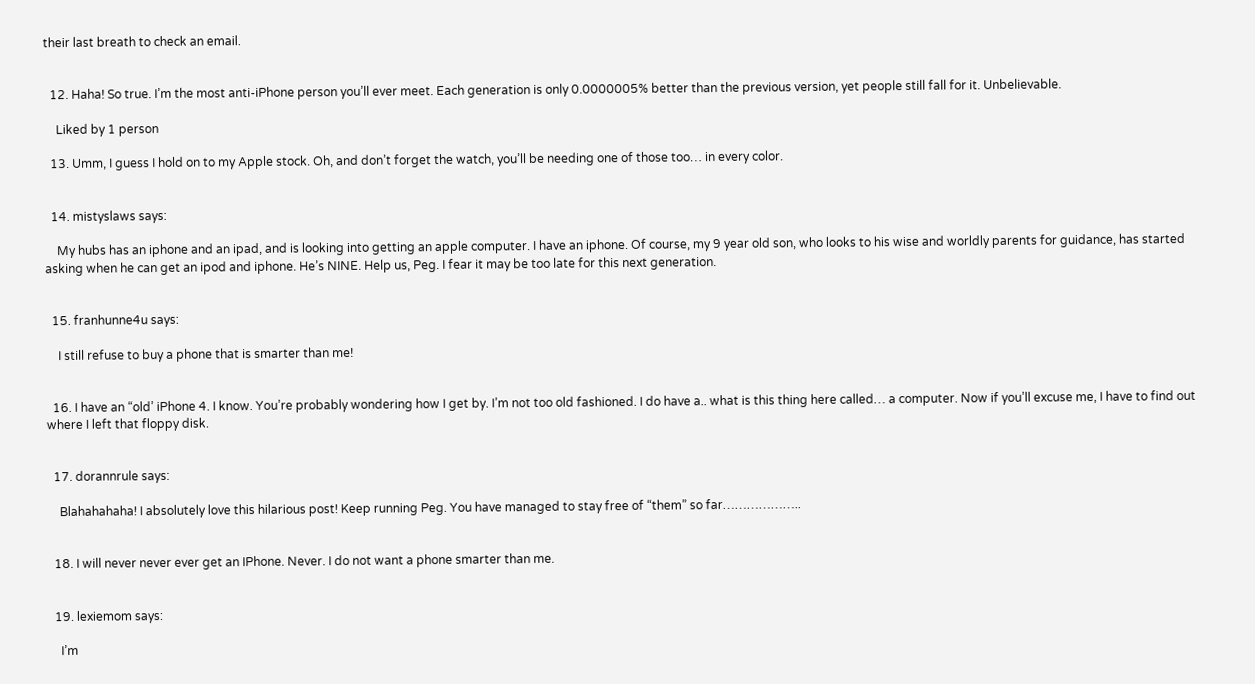their last breath to check an email.


  12. Haha! So true. I’m the most anti-iPhone person you’ll ever meet. Each generation is only 0.0000005% better than the previous version, yet people still fall for it. Unbelievable.

    Liked by 1 person

  13. Umm, I guess I hold on to my Apple stock. Oh, and don’t forget the watch, you’ll be needing one of those too… in every color.


  14. mistyslaws says:

    My hubs has an iphone and an ipad, and is looking into getting an apple computer. I have an iphone. Of course, my 9 year old son, who looks to his wise and worldly parents for guidance, has started asking when he can get an ipod and iphone. He’s NINE. Help us, Peg. I fear it may be too late for this next generation.


  15. franhunne4u says:

    I still refuse to buy a phone that is smarter than me!


  16. I have an “old’ iPhone 4. I know. You’re probably wondering how I get by. I’m not too old fashioned. I do have a.. what is this thing here called… a computer. Now if you’ll excuse me, I have to find out where I left that floppy disk.


  17. dorannrule says:

    Blahahahaha! I absolutely love this hilarious post! Keep running Peg. You have managed to stay free of “them” so far………………..


  18. I will never never ever get an IPhone. Never. I do not want a phone smarter than me.


  19. lexiemom says:

    I’m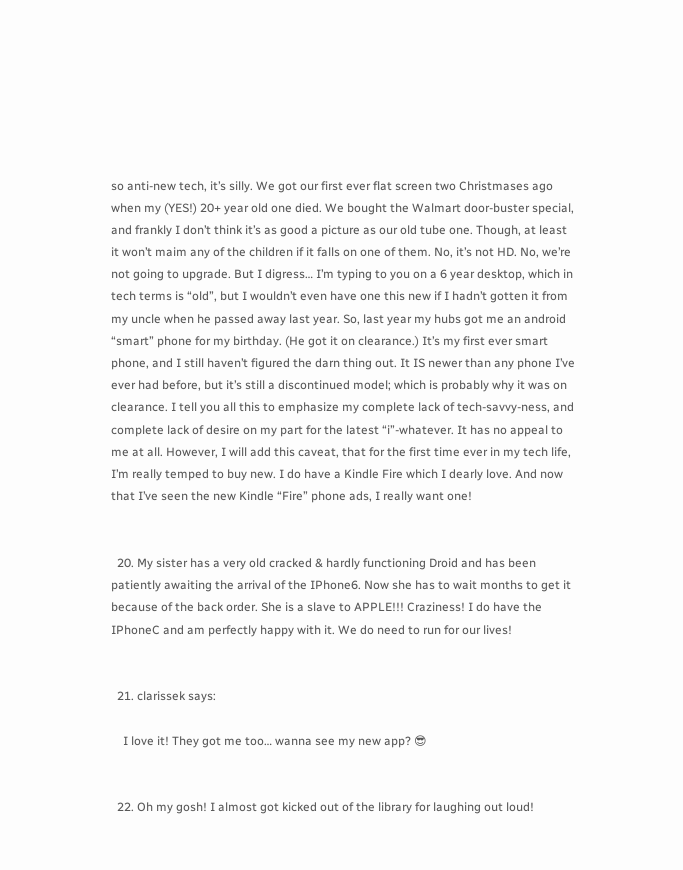so anti-new tech, it’s silly. We got our first ever flat screen two Christmases ago when my (YES!) 20+ year old one died. We bought the Walmart door-buster special, and frankly I don’t think it’s as good a picture as our old tube one. Though, at least it won’t maim any of the children if it falls on one of them. No, it’s not HD. No, we’re not going to upgrade. But I digress… I’m typing to you on a 6 year desktop, which in tech terms is “old”, but I wouldn’t even have one this new if I hadn’t gotten it from my uncle when he passed away last year. So, last year my hubs got me an android “smart” phone for my birthday. (He got it on clearance.) It’s my first ever smart phone, and I still haven’t figured the darn thing out. It IS newer than any phone I’ve ever had before, but it’s still a discontinued model; which is probably why it was on clearance. I tell you all this to emphasize my complete lack of tech-savvy-ness, and complete lack of desire on my part for the latest “i”-whatever. It has no appeal to me at all. However, I will add this caveat, that for the first time ever in my tech life, I’m really temped to buy new. I do have a Kindle Fire which I dearly love. And now that I’ve seen the new Kindle “Fire” phone ads, I really want one!


  20. My sister has a very old cracked & hardly functioning Droid and has been patiently awaiting the arrival of the IPhone6. Now she has to wait months to get it because of the back order. She is a slave to APPLE!!! Craziness! I do have the IPhoneC and am perfectly happy with it. We do need to run for our lives!


  21. clarissek says:

    I love it! They got me too… wanna see my new app? 😎


  22. Oh my gosh! I almost got kicked out of the library for laughing out loud!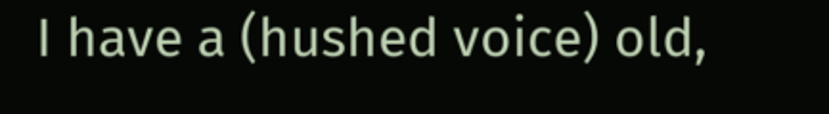I have a (hushed voice) old,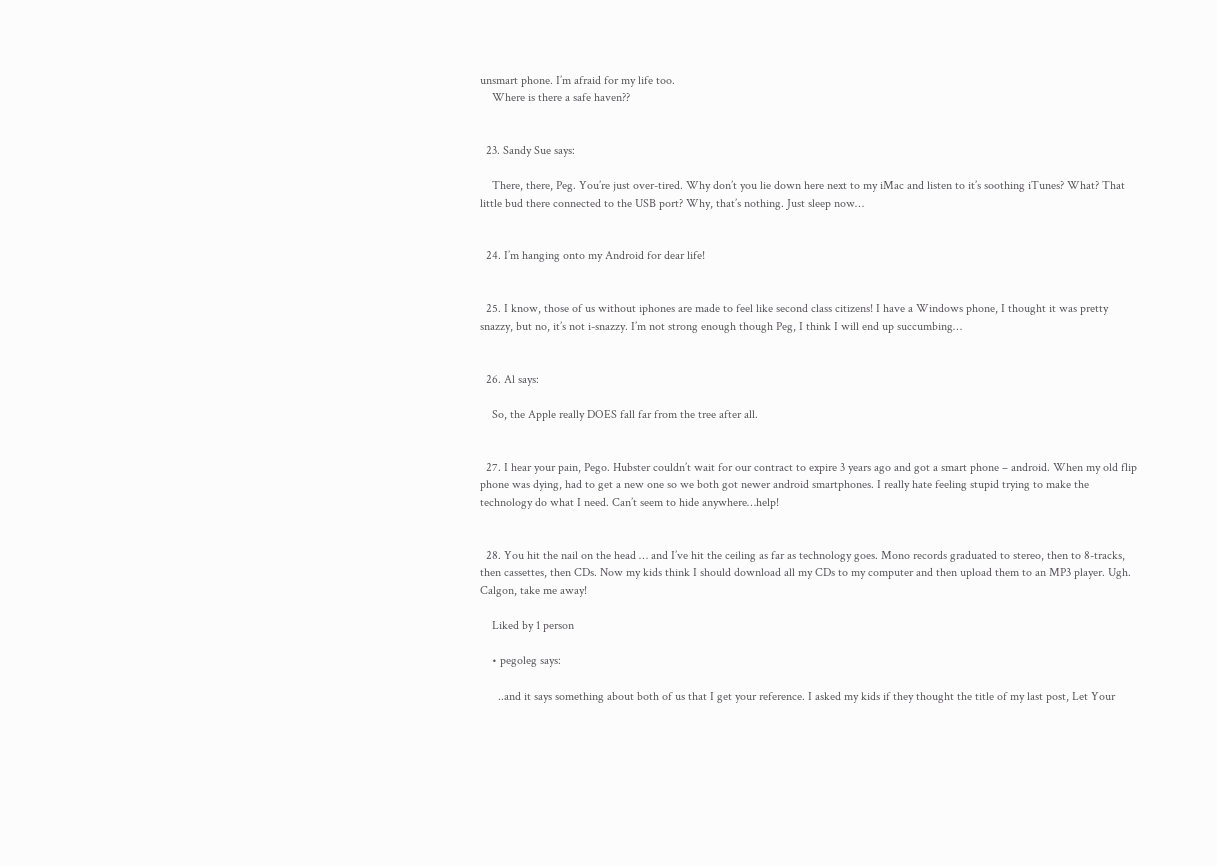unsmart phone. I’m afraid for my life too.
    Where is there a safe haven??


  23. Sandy Sue says:

    There, there, Peg. You’re just over-tired. Why don’t you lie down here next to my iMac and listen to it’s soothing iTunes? What? That little bud there connected to the USB port? Why, that’s nothing. Just sleep now…


  24. I’m hanging onto my Android for dear life!


  25. I know, those of us without iphones are made to feel like second class citizens! I have a Windows phone, I thought it was pretty snazzy, but no, it’s not i-snazzy. I’m not strong enough though Peg, I think I will end up succumbing…


  26. Al says:

    So, the Apple really DOES fall far from the tree after all.


  27. I hear your pain, Pego. Hubster couldn’t wait for our contract to expire 3 years ago and got a smart phone – android. When my old flip phone was dying, had to get a new one so we both got newer android smartphones. I really hate feeling stupid trying to make the technology do what I need. Can’t seem to hide anywhere…help!


  28. You hit the nail on the head … and I’ve hit the ceiling as far as technology goes. Mono records graduated to stereo, then to 8-tracks, then cassettes, then CDs. Now my kids think I should download all my CDs to my computer and then upload them to an MP3 player. Ugh. Calgon, take me away!

    Liked by 1 person

    • pegoleg says:

      ..and it says something about both of us that I get your reference. I asked my kids if they thought the title of my last post, Let Your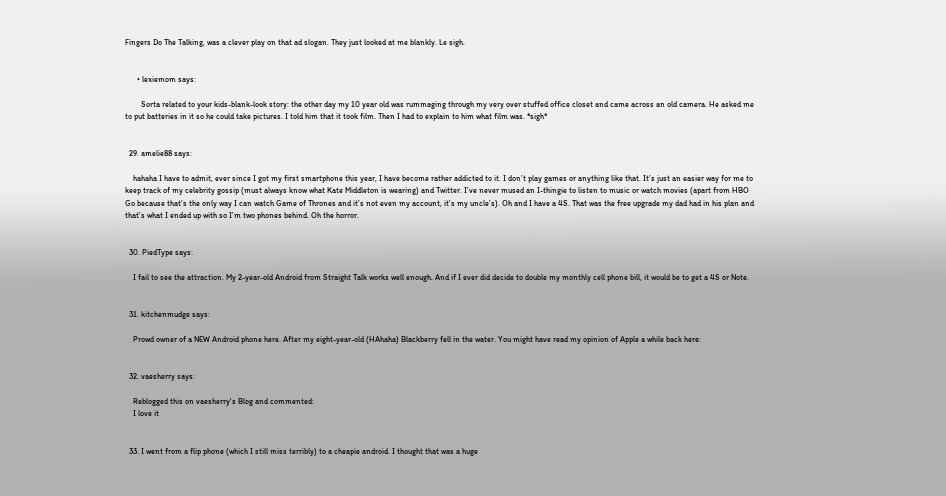Fingers Do The Talking, was a clever play on that ad slogan. They just looked at me blankly. Le sigh.


      • lexiemom says:

        Sorta related to your kids-blank-look story: the other day my 10 year old was rummaging through my very over stuffed office closet and came across an old camera. He asked me to put batteries in it so he could take pictures. I told him that it took film. Then I had to explain to him what film was. *sigh*


  29. amelie88 says:

    hahaha I have to admit, ever since I got my first smartphone this year, I have become rather addicted to it. I don’t play games or anything like that. It’s just an easier way for me to keep track of my celebrity gossip (must always know what Kate Middleton is wearing) and Twitter. I’ve never mused an I-thingie to listen to music or watch movies (apart from HBO Go because that’s the only way I can watch Game of Thrones and it’s not even my account, it’s my uncle’s). Oh and I have a 4S. That was the free upgrade my dad had in his plan and that’s what I ended up with so I’m two phones behind. Oh the horror.


  30. PiedType says:

    I fail to see the attraction. My 2-year-old Android from Straight Talk works well enough. And if I ever did decide to double my monthly cell phone bill, it would be to get a 4S or Note.


  31. kitchenmudge says:

    Prowd owner of a NEW Android phone here. After my eight-year-old (HAhaha) Blackberry fell in the water. You might have read my opinion of Apple a while back here:


  32. vaesherry says:

    Reblogged this on vaesherry's Blog and commented:
    I love it


  33. I went from a flip phone (which I still miss terribly) to a cheapie android. I thought that was a huge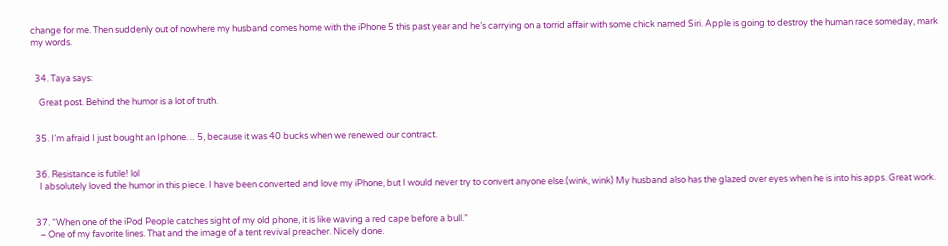change for me. Then suddenly out of nowhere my husband comes home with the iPhone 5 this past year and he’s carrying on a torrid affair with some chick named Siri. Apple is going to destroy the human race someday, mark my words.


  34. Taya says:

    Great post. Behind the humor is a lot of truth.


  35. I’m afraid I just bought an Iphone… 5, because it was 40 bucks when we renewed our contract.


  36. Resistance is futile! lol
    I absolutely loved the humor in this piece. I have been converted and love my iPhone, but I would never try to convert anyone else.(wink, wink) My husband also has the glazed over eyes when he is into his apps. Great work.


  37. “When one of the iPod People catches sight of my old phone, it is like waving a red cape before a bull.”
    – One of my favorite lines. That and the image of a tent revival preacher. Nicely done.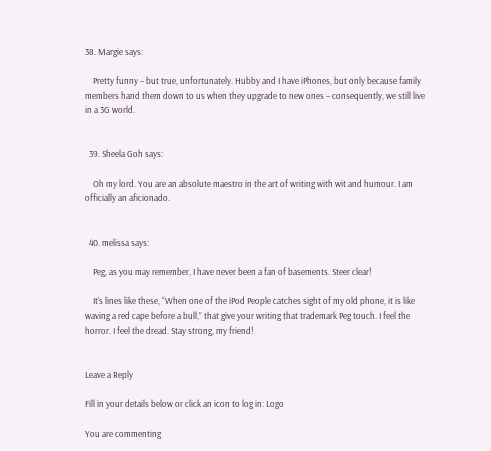38. Margie says:

    Pretty funny – but true, unfortunately. Hubby and I have iPhones, but only because family members hand them down to us when they upgrade to new ones – consequently, we still live in a 3G world.


  39. Sheela Goh says:

    Oh my lord. You are an absolute maestro in the art of writing with wit and humour. I am officially an aficionado.


  40. melissa says:

    Peg, as you may remember, I have never been a fan of basements. Steer clear!

    It’s lines like these, “When one of the iPod People catches sight of my old phone, it is like waving a red cape before a bull,” that give your writing that trademark Peg touch. I feel the horror. I feel the dread. Stay strong, my friend!


Leave a Reply

Fill in your details below or click an icon to log in: Logo

You are commenting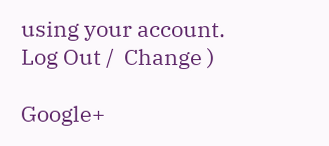using your account. Log Out /  Change )

Google+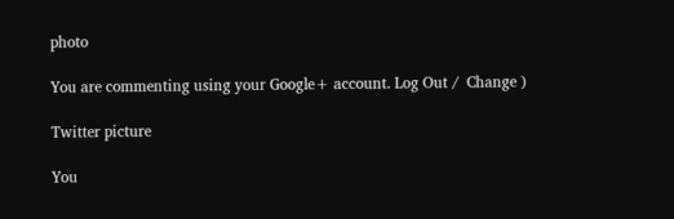photo

You are commenting using your Google+ account. Log Out /  Change )

Twitter picture

You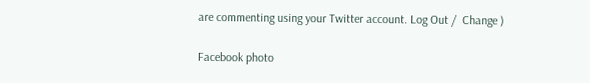are commenting using your Twitter account. Log Out /  Change )

Facebook photo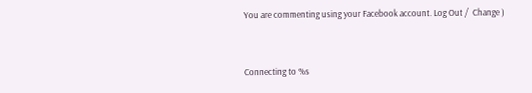You are commenting using your Facebook account. Log Out /  Change )


Connecting to %s